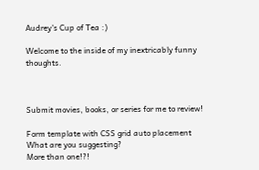Audrey's Cup of Tea :)

Welcome to the inside of my inextricably funny thoughts.



Submit movies, books, or series for me to review!

Form template with CSS grid auto placement
What are you suggesting?
More than one!?!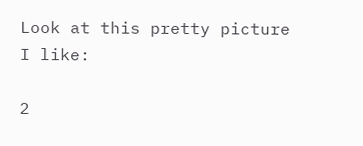Look at this pretty picture I like:

2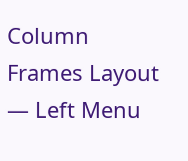Column Frames Layout — Left Menu